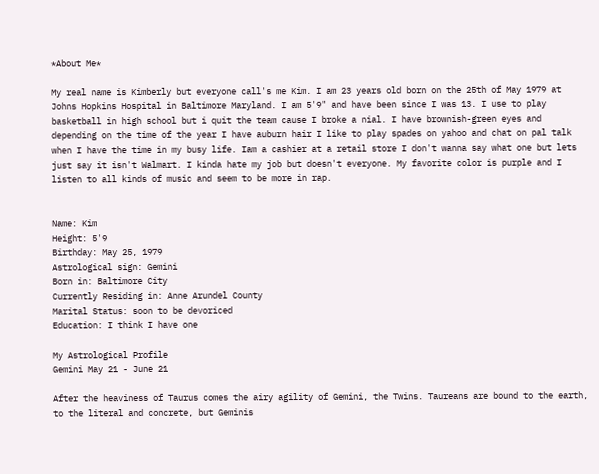*About Me*

My real name is Kimberly but everyone call's me Kim. I am 23 years old born on the 25th of May 1979 at Johns Hopkins Hospital in Baltimore Maryland. I am 5'9" and have been since I was 13. I use to play basketball in high school but i quit the team cause I broke a nial. I have brownish-green eyes and depending on the time of the year I have auburn hair I like to play spades on yahoo and chat on pal talk when I have the time in my busy life. Iam a cashier at a retail store I don't wanna say what one but lets just say it isn't Walmart. I kinda hate my job but doesn't everyone. My favorite color is purple and I listen to all kinds of music and seem to be more in rap.


Name: Kim
Height: 5'9
Birthday: May 25, 1979
Astrological sign: Gemini
Born in: Baltimore City
Currently Residing in: Anne Arundel County
Marital Status: soon to be devoriced
Education: I think I have one

My Astrological Profile
Gemini May 21 - June 21

After the heaviness of Taurus comes the airy agility of Gemini, the Twins. Taureans are bound to the earth, to the literal and concrete, but Geminis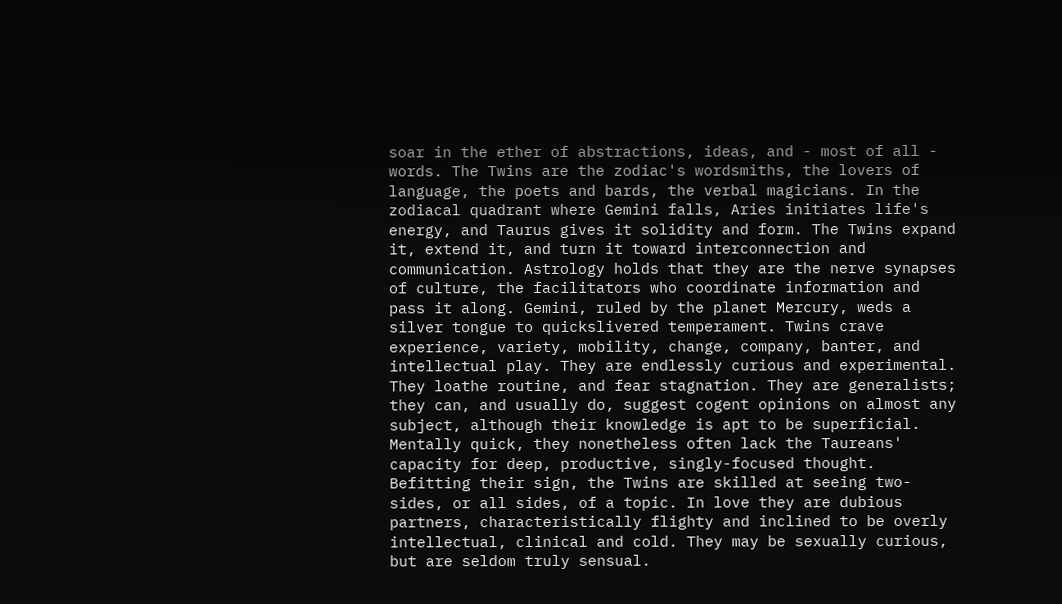soar in the ether of abstractions, ideas, and - most of all - words. The Twins are the zodiac's wordsmiths, the lovers of language, the poets and bards, the verbal magicians. In the zodiacal quadrant where Gemini falls, Aries initiates life's energy, and Taurus gives it solidity and form. The Twins expand it, extend it, and turn it toward interconnection and communication. Astrology holds that they are the nerve synapses of culture, the facilitators who coordinate information and pass it along. Gemini, ruled by the planet Mercury, weds a silver tongue to quickslivered temperament. Twins crave experience, variety, mobility, change, company, banter, and intellectual play. They are endlessly curious and experimental. They loathe routine, and fear stagnation. They are generalists; they can, and usually do, suggest cogent opinions on almost any subject, although their knowledge is apt to be superficial. Mentally quick, they nonetheless often lack the Taureans' capacity for deep, productive, singly-focused thought. Befitting their sign, the Twins are skilled at seeing two-sides, or all sides, of a topic. In love they are dubious partners, characteristically flighty and inclined to be overly intellectual, clinical and cold. They may be sexually curious, but are seldom truly sensual.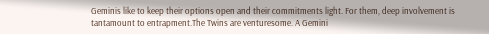Geminis like to keep their options open and their commitments light. For them, deep involvement is tantamount to entrapment.The Twins are venturesome. A Gemini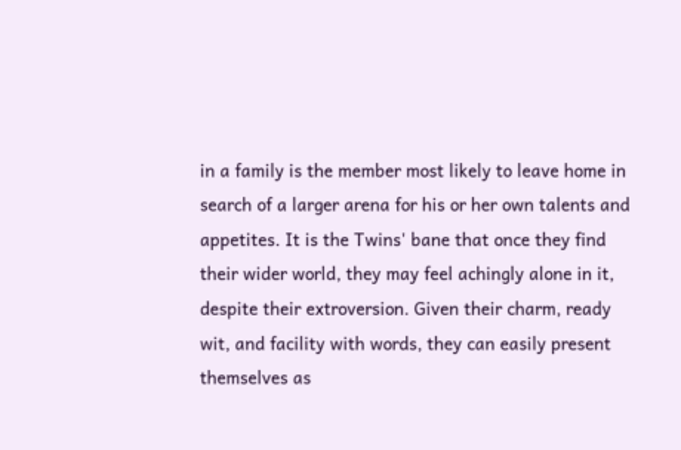in a family is the member most likely to leave home in search of a larger arena for his or her own talents and appetites. It is the Twins' bane that once they find their wider world, they may feel achingly alone in it, despite their extroversion. Given their charm, ready wit, and facility with words, they can easily present themselves as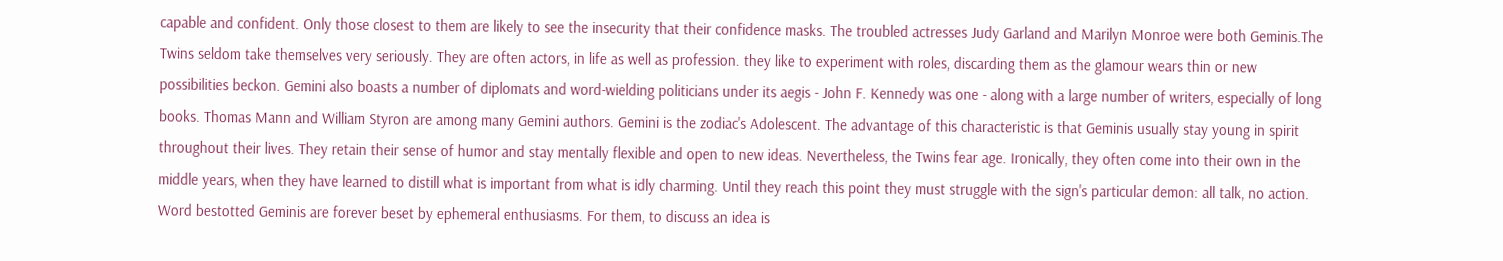capable and confident. Only those closest to them are likely to see the insecurity that their confidence masks. The troubled actresses Judy Garland and Marilyn Monroe were both Geminis.The Twins seldom take themselves very seriously. They are often actors, in life as well as profession. they like to experiment with roles, discarding them as the glamour wears thin or new possibilities beckon. Gemini also boasts a number of diplomats and word-wielding politicians under its aegis - John F. Kennedy was one - along with a large number of writers, especially of long books. Thomas Mann and William Styron are among many Gemini authors. Gemini is the zodiac's Adolescent. The advantage of this characteristic is that Geminis usually stay young in spirit throughout their lives. They retain their sense of humor and stay mentally flexible and open to new ideas. Nevertheless, the Twins fear age. Ironically, they often come into their own in the middle years, when they have learned to distill what is important from what is idly charming. Until they reach this point they must struggle with the sign's particular demon: all talk, no action. Word bestotted Geminis are forever beset by ephemeral enthusiasms. For them, to discuss an idea is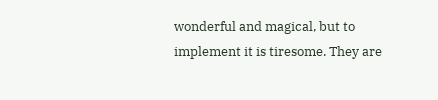wonderful and magical, but to implement it is tiresome. They are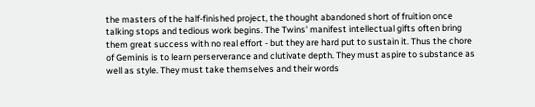the masters of the half-finished project, the thought abandoned short of fruition once talking stops and tedious work begins. The Twins' manifest intellectual gifts often bring them great success with no real effort - but they are hard put to sustain it. Thus the chore of Geminis is to learn perserverance and clutivate depth. They must aspire to substance as well as style. They must take themselves and their words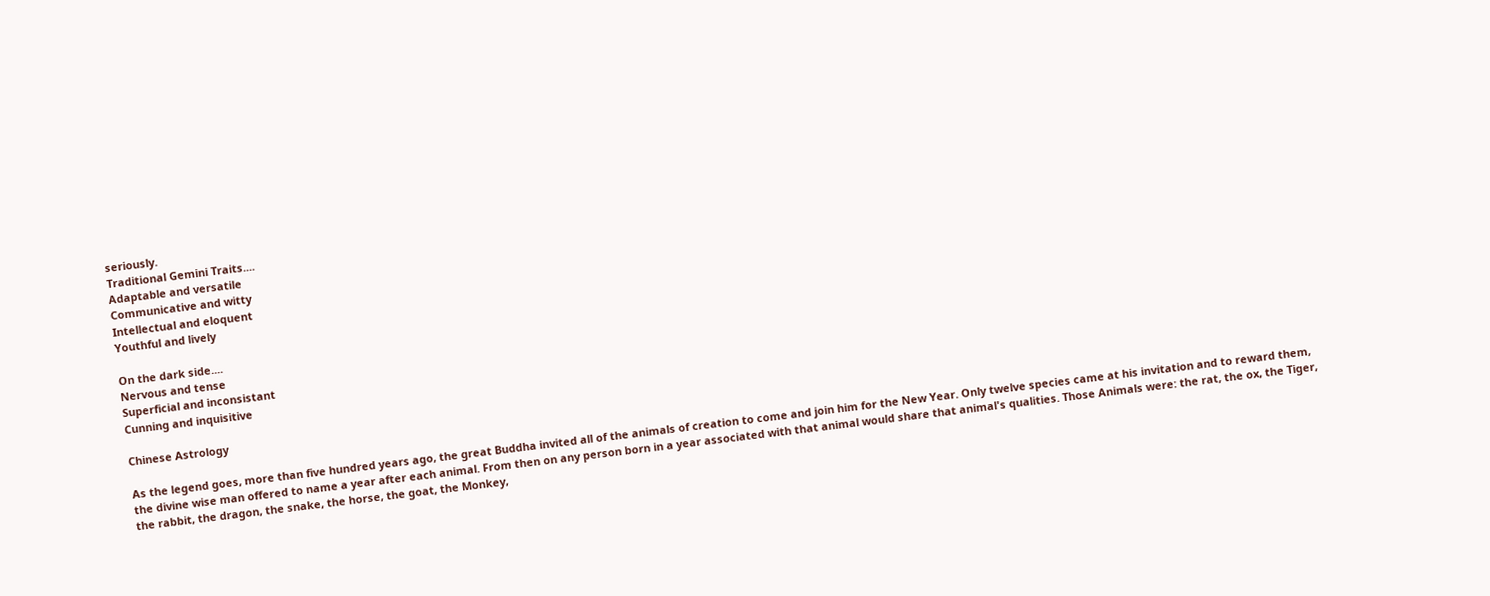seriously.
Traditional Gemini Traits....
Adaptable and versatile
Communicative and witty
Intellectual and eloquent
Youthful and lively

On the dark side....
Nervous and tense
Superficial and inconsistant
Cunning and inquisitive

Chinese Astrology

As the legend goes, more than five hundred years ago, the great Buddha invited all of the animals of creation to come and join him for the New Year. Only twelve species came at his invitation and to reward them, the divine wise man offered to name a year after each animal. From then on any person born in a year associated with that animal would share that animal's qualities. Those Animals were: the rat, the ox, the Tiger, the rabbit, the dragon, the snake, the horse, the goat, the Monkey,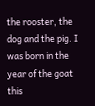the rooster, the dog and the pig. I was born in the year of the goat this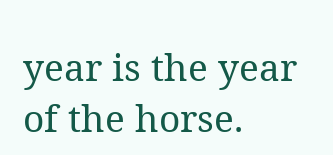year is the year of the horse.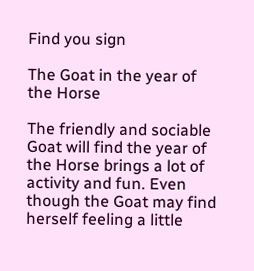Find you sign

The Goat in the year of the Horse

The friendly and sociable Goat will find the year of the Horse brings a lot of activity and fun. Even though the Goat may find herself feeling a little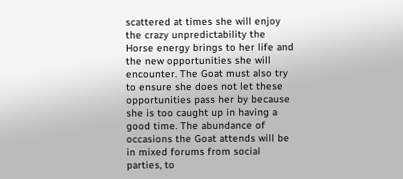scattered at times she will enjoy the crazy unpredictability the Horse energy brings to her life and the new opportunities she will encounter. The Goat must also try to ensure she does not let these opportunities pass her by because she is too caught up in having a good time. The abundance of occasions the Goat attends will be in mixed forums from social parties, to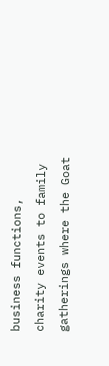business functions, charity events to family gatherings where the Goat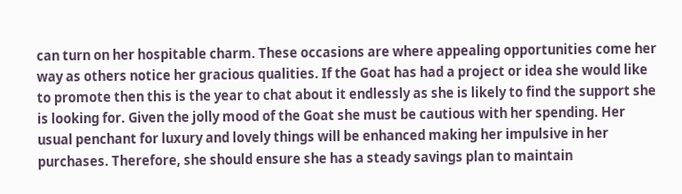can turn on her hospitable charm. These occasions are where appealing opportunities come her way as others notice her gracious qualities. If the Goat has had a project or idea she would like to promote then this is the year to chat about it endlessly as she is likely to find the support she is looking for. Given the jolly mood of the Goat she must be cautious with her spending. Her usual penchant for luxury and lovely things will be enhanced making her impulsive in her purchases. Therefore, she should ensure she has a steady savings plan to maintain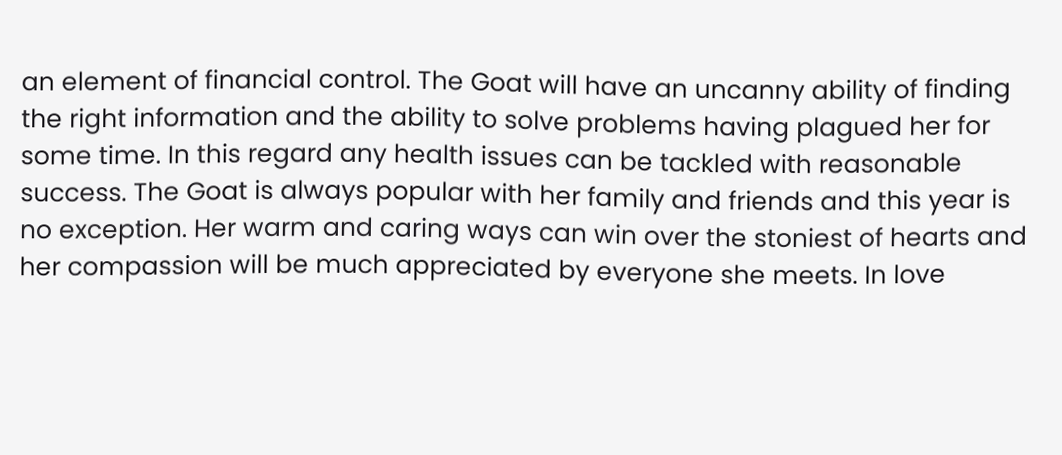an element of financial control. The Goat will have an uncanny ability of finding the right information and the ability to solve problems having plagued her for some time. In this regard any health issues can be tackled with reasonable success. The Goat is always popular with her family and friends and this year is no exception. Her warm and caring ways can win over the stoniest of hearts and her compassion will be much appreciated by everyone she meets. In love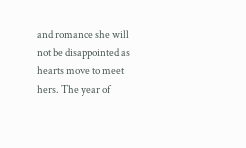and romance she will not be disappointed as hearts move to meet hers. The year of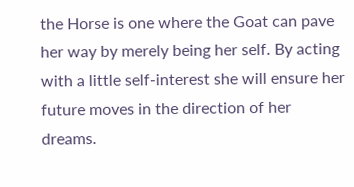the Horse is one where the Goat can pave her way by merely being her self. By acting with a little self-interest she will ensure her future moves in the direction of her dreams.